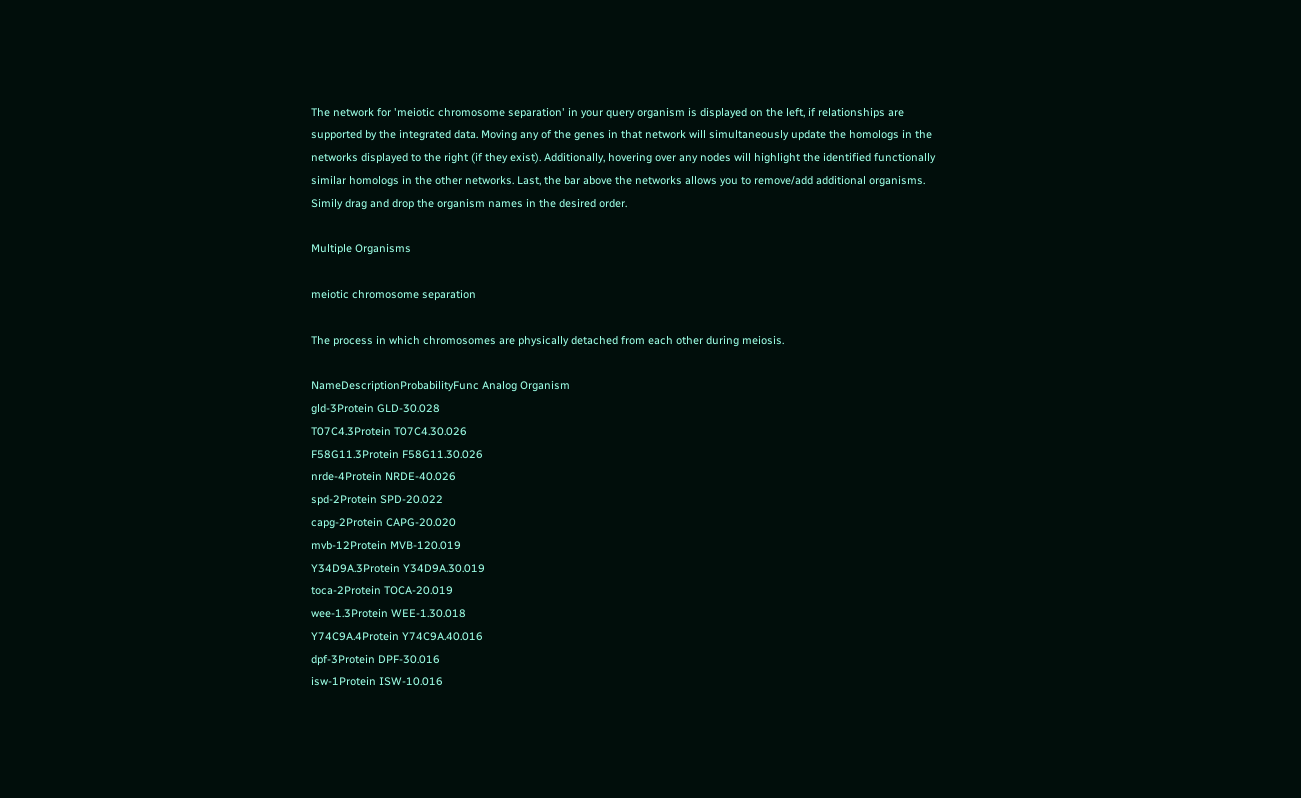The network for 'meiotic chromosome separation' in your query organism is displayed on the left, if relationships are supported by the integrated data. Moving any of the genes in that network will simultaneously update the homologs in the networks displayed to the right (if they exist). Additionally, hovering over any nodes will highlight the identified functionally similar homologs in the other networks. Last, the bar above the networks allows you to remove/add additional organisms. Simily drag and drop the organism names in the desired order.

Multiple Organisms

meiotic chromosome separation

The process in which chromosomes are physically detached from each other during meiosis.

NameDescriptionProbabilityFunc Analog Organism
gld-3Protein GLD-30.028
T07C4.3Protein T07C4.30.026
F58G11.3Protein F58G11.30.026
nrde-4Protein NRDE-40.026
spd-2Protein SPD-20.022
capg-2Protein CAPG-20.020
mvb-12Protein MVB-120.019
Y34D9A.3Protein Y34D9A.30.019
toca-2Protein TOCA-20.019
wee-1.3Protein WEE-1.30.018
Y74C9A.4Protein Y74C9A.40.016
dpf-3Protein DPF-30.016
isw-1Protein ISW-10.016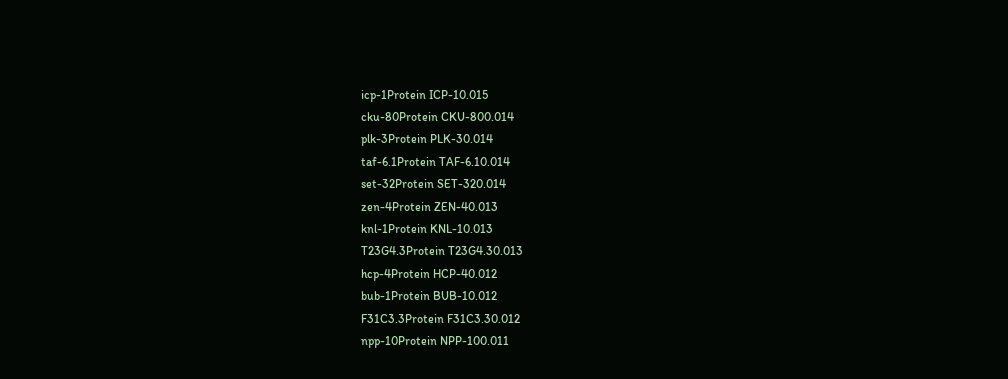icp-1Protein ICP-10.015
cku-80Protein CKU-800.014
plk-3Protein PLK-30.014
taf-6.1Protein TAF-6.10.014
set-32Protein SET-320.014
zen-4Protein ZEN-40.013
knl-1Protein KNL-10.013
T23G4.3Protein T23G4.30.013
hcp-4Protein HCP-40.012
bub-1Protein BUB-10.012
F31C3.3Protein F31C3.30.012
npp-10Protein NPP-100.011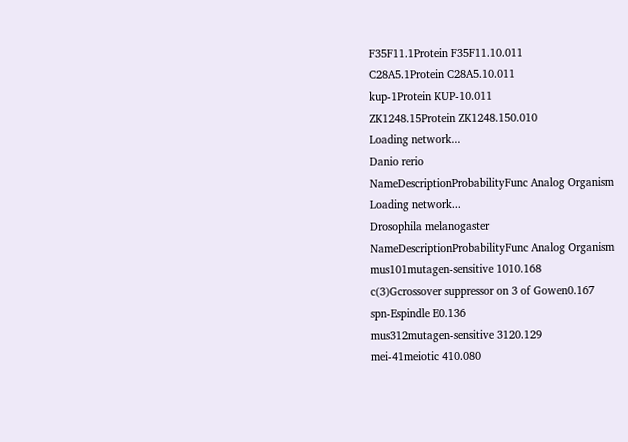F35F11.1Protein F35F11.10.011
C28A5.1Protein C28A5.10.011
kup-1Protein KUP-10.011
ZK1248.15Protein ZK1248.150.010
Loading network...
Danio rerio
NameDescriptionProbabilityFunc Analog Organism
Loading network...
Drosophila melanogaster
NameDescriptionProbabilityFunc Analog Organism
mus101mutagen-sensitive 1010.168
c(3)Gcrossover suppressor on 3 of Gowen0.167
spn-Espindle E0.136
mus312mutagen-sensitive 3120.129
mei-41meiotic 410.080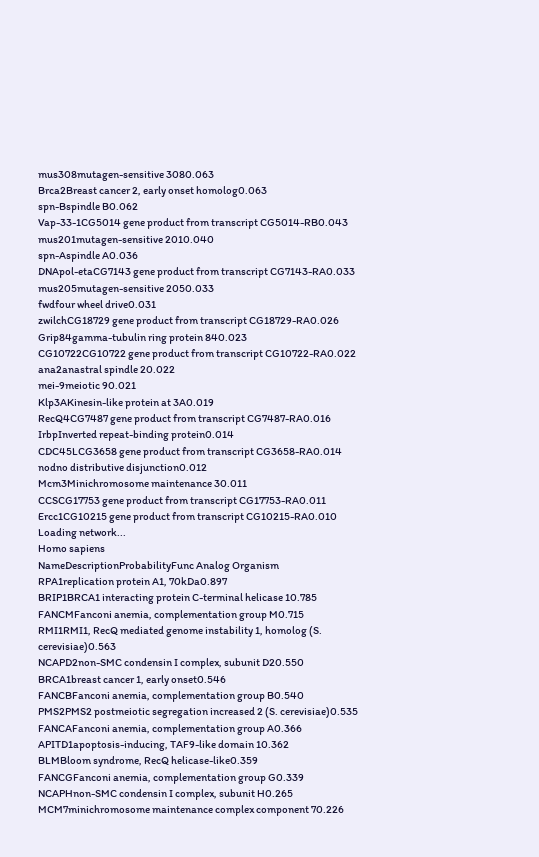mus308mutagen-sensitive 3080.063
Brca2Breast cancer 2, early onset homolog0.063
spn-Bspindle B0.062
Vap-33-1CG5014 gene product from transcript CG5014-RB0.043
mus201mutagen-sensitive 2010.040
spn-Aspindle A0.036
DNApol-etaCG7143 gene product from transcript CG7143-RA0.033
mus205mutagen-sensitive 2050.033
fwdfour wheel drive0.031
zwilchCG18729 gene product from transcript CG18729-RA0.026
Grip84gamma-tubulin ring protein 840.023
CG10722CG10722 gene product from transcript CG10722-RA0.022
ana2anastral spindle 20.022
mei-9meiotic 90.021
Klp3AKinesin-like protein at 3A0.019
RecQ4CG7487 gene product from transcript CG7487-RA0.016
IrbpInverted repeat-binding protein0.014
CDC45LCG3658 gene product from transcript CG3658-RA0.014
nodno distributive disjunction0.012
Mcm3Minichromosome maintenance 30.011
CCSCG17753 gene product from transcript CG17753-RA0.011
Ercc1CG10215 gene product from transcript CG10215-RA0.010
Loading network...
Homo sapiens
NameDescriptionProbabilityFunc Analog Organism
RPA1replication protein A1, 70kDa0.897
BRIP1BRCA1 interacting protein C-terminal helicase 10.785
FANCMFanconi anemia, complementation group M0.715
RMI1RMI1, RecQ mediated genome instability 1, homolog (S. cerevisiae)0.563
NCAPD2non-SMC condensin I complex, subunit D20.550
BRCA1breast cancer 1, early onset0.546
FANCBFanconi anemia, complementation group B0.540
PMS2PMS2 postmeiotic segregation increased 2 (S. cerevisiae)0.535
FANCAFanconi anemia, complementation group A0.366
APITD1apoptosis-inducing, TAF9-like domain 10.362
BLMBloom syndrome, RecQ helicase-like0.359
FANCGFanconi anemia, complementation group G0.339
NCAPHnon-SMC condensin I complex, subunit H0.265
MCM7minichromosome maintenance complex component 70.226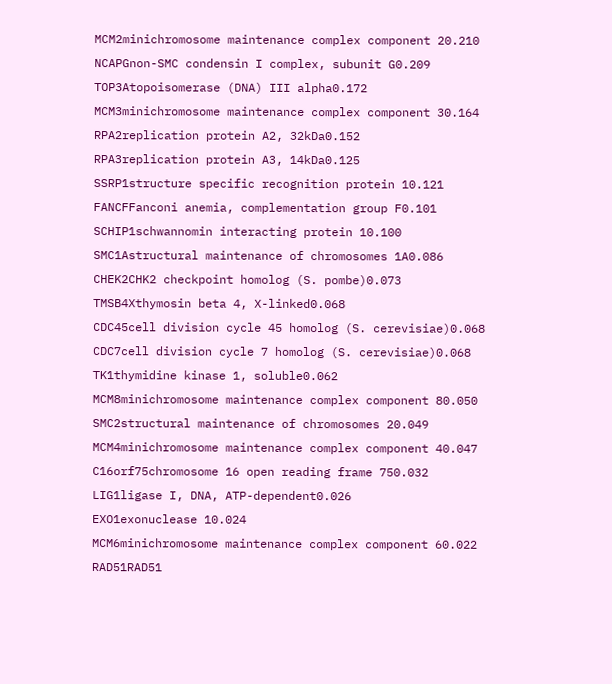MCM2minichromosome maintenance complex component 20.210
NCAPGnon-SMC condensin I complex, subunit G0.209
TOP3Atopoisomerase (DNA) III alpha0.172
MCM3minichromosome maintenance complex component 30.164
RPA2replication protein A2, 32kDa0.152
RPA3replication protein A3, 14kDa0.125
SSRP1structure specific recognition protein 10.121
FANCFFanconi anemia, complementation group F0.101
SCHIP1schwannomin interacting protein 10.100
SMC1Astructural maintenance of chromosomes 1A0.086
CHEK2CHK2 checkpoint homolog (S. pombe)0.073
TMSB4Xthymosin beta 4, X-linked0.068
CDC45cell division cycle 45 homolog (S. cerevisiae)0.068
CDC7cell division cycle 7 homolog (S. cerevisiae)0.068
TK1thymidine kinase 1, soluble0.062
MCM8minichromosome maintenance complex component 80.050
SMC2structural maintenance of chromosomes 20.049
MCM4minichromosome maintenance complex component 40.047
C16orf75chromosome 16 open reading frame 750.032
LIG1ligase I, DNA, ATP-dependent0.026
EXO1exonuclease 10.024
MCM6minichromosome maintenance complex component 60.022
RAD51RAD51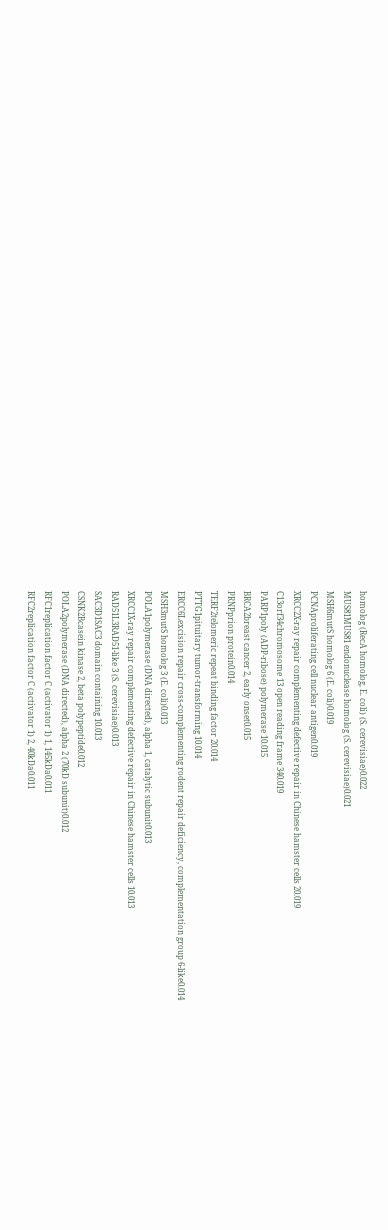homolog (RecA homolog, E. coli) (S. cerevisiae)0.022
MUS81MUS81 endonuclease homolog (S. cerevisiae)0.021
MSH6mutS homolog 6 (E. coli)0.019
PCNAproliferating cell nuclear antigen0.019
XRCC2X-ray repair complementing defective repair in Chinese hamster cells 20.019
C13orf34chromosome 13 open reading frame 340.019
PARP1poly (ADP-ribose) polymerase 10.015
BRCA2breast cancer 2, early onset0.015
PRNPprion protein0.014
TERF2telomeric repeat binding factor 20.014
PTTG1pituitary tumor-transforming 10.014
ERCC6Lexcision repair cross-complementing rodent repair deficiency, complementation group 6-like0.014
MSH3mutS homolog 3 (E. coli)0.013
POLA1polymerase (DNA directed), alpha 1, catalytic subunit0.013
XRCC1X-ray repair complementing defective repair in Chinese hamster cells 10.013
RAD51L3RAD51-like 3 (S. cerevisiae)0.013
SAC3D1SAC3 domain containing 10.013
CSNK2Bcasein kinase 2, beta polypeptide0.012
POLA2polymerase (DNA directed), alpha 2 (70kD subunit)0.012
RFC1replication factor C (activator 1) 1, 145kDa0.011
RFC2replication factor C (activator 1) 2, 40kDa0.011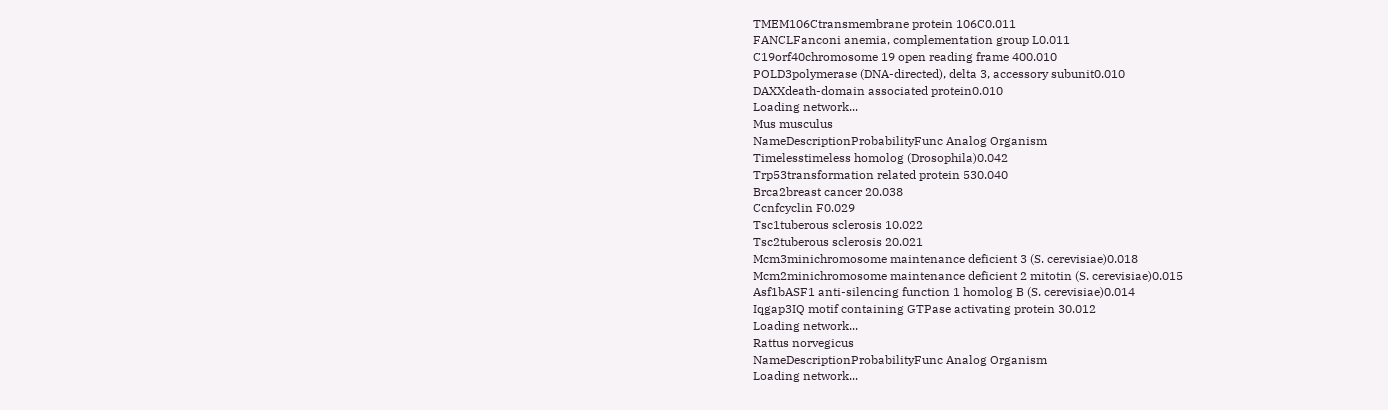TMEM106Ctransmembrane protein 106C0.011
FANCLFanconi anemia, complementation group L0.011
C19orf40chromosome 19 open reading frame 400.010
POLD3polymerase (DNA-directed), delta 3, accessory subunit0.010
DAXXdeath-domain associated protein0.010
Loading network...
Mus musculus
NameDescriptionProbabilityFunc Analog Organism
Timelesstimeless homolog (Drosophila)0.042
Trp53transformation related protein 530.040
Brca2breast cancer 20.038
Ccnfcyclin F0.029
Tsc1tuberous sclerosis 10.022
Tsc2tuberous sclerosis 20.021
Mcm3minichromosome maintenance deficient 3 (S. cerevisiae)0.018
Mcm2minichromosome maintenance deficient 2 mitotin (S. cerevisiae)0.015
Asf1bASF1 anti-silencing function 1 homolog B (S. cerevisiae)0.014
Iqgap3IQ motif containing GTPase activating protein 30.012
Loading network...
Rattus norvegicus
NameDescriptionProbabilityFunc Analog Organism
Loading network...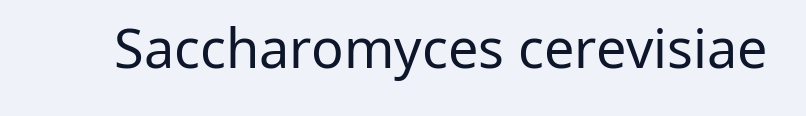Saccharomyces cerevisiae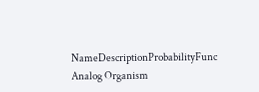NameDescriptionProbabilityFunc Analog Organism